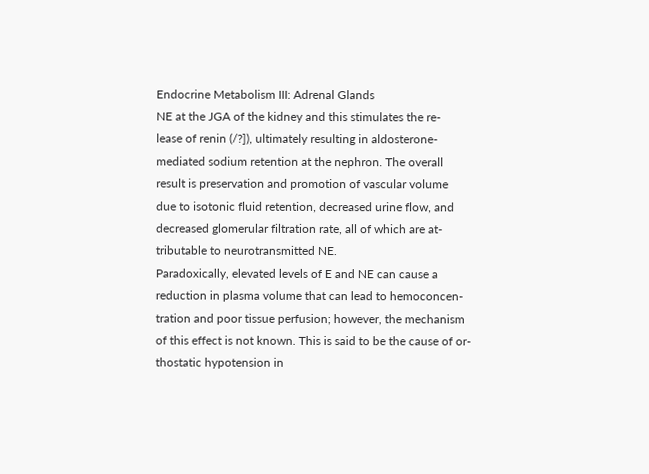Endocrine Metabolism III: Adrenal Glands
NE at the JGA of the kidney and this stimulates the re-
lease of renin (/?]), ultimately resulting in aldosterone-
mediated sodium retention at the nephron. The overall
result is preservation and promotion of vascular volume
due to isotonic fluid retention, decreased urine flow, and
decreased glomerular filtration rate, all of which are at-
tributable to neurotransmitted NE.
Paradoxically, elevated levels of E and NE can cause a
reduction in plasma volume that can lead to hemoconcen-
tration and poor tissue perfusion; however, the mechanism
of this effect is not known. This is said to be the cause of or-
thostatic hypotension in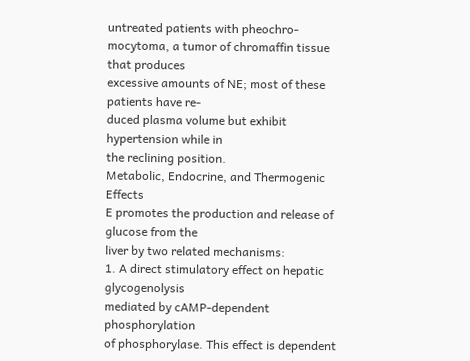untreated patients with pheochro-
mocytoma, a tumor of chromaffin tissue that produces
excessive amounts of NE; most of these patients have re-
duced plasma volume but exhibit hypertension while in
the reclining position.
Metabolic, Endocrine, and Thermogenic Effects
E promotes the production and release of glucose from the
liver by two related mechanisms:
1. A direct stimulatory effect on hepatic glycogenolysis
mediated by cAMP-dependent phosphorylation
of phosphorylase. This effect is dependent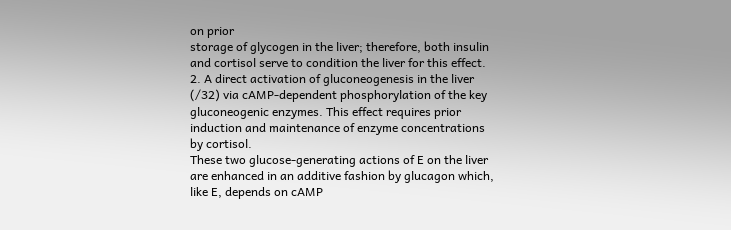on prior
storage of glycogen in the liver; therefore, both insulin
and cortisol serve to condition the liver for this effect.
2. A direct activation of gluconeogenesis in the liver
(/32) via cAMP-dependent phosphorylation of the key
gluconeogenic enzymes. This effect requires prior
induction and maintenance of enzyme concentrations
by cortisol.
These two glucose-generating actions of E on the liver
are enhanced in an additive fashion by glucagon which,
like E, depends on cAMP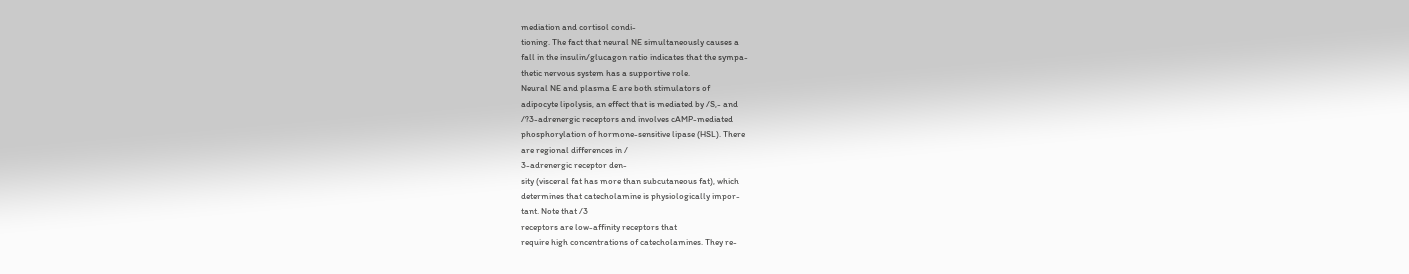mediation and cortisol condi-
tioning. The fact that neural NE simultaneously causes a
fall in the insulin/glucagon ratio indicates that the sympa-
thetic nervous system has a supportive role.
Neural NE and plasma E are both stimulators of
adipocyte lipolysis, an effect that is mediated by /S,- and
/?3-adrenergic receptors and involves cAMP-mediated
phosphorylation of hormone-sensitive lipase (HSL). There
are regional differences in /
3-adrenergic receptor den-
sity (visceral fat has more than subcutaneous fat), which
determines that catecholamine is physiologically impor-
tant. Note that /3
receptors are low-affinity receptors that
require high concentrations of catecholamines. They re-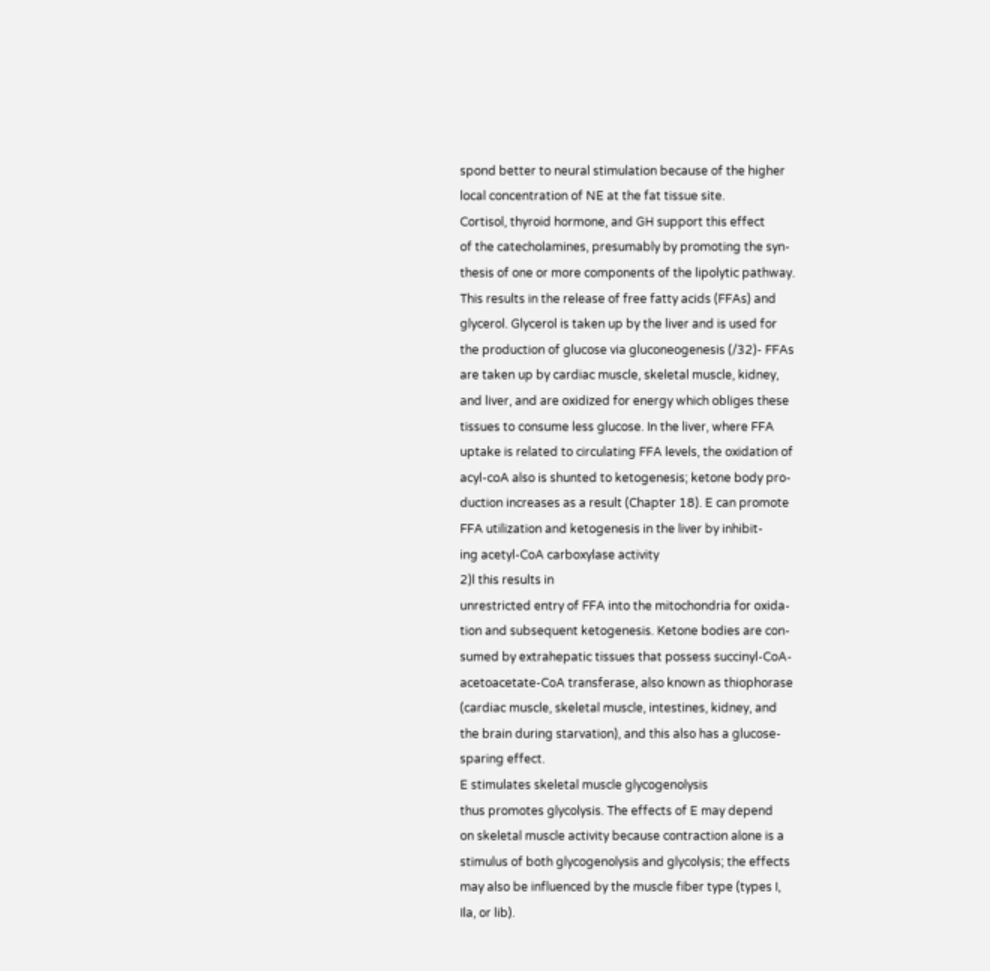spond better to neural stimulation because of the higher
local concentration of NE at the fat tissue site.
Cortisol, thyroid hormone, and GH support this effect
of the catecholamines, presumably by promoting the syn-
thesis of one or more components of the lipolytic pathway.
This results in the release of free fatty acids (FFAs) and
glycerol. Glycerol is taken up by the liver and is used for
the production of glucose via gluconeogenesis (/32)- FFAs
are taken up by cardiac muscle, skeletal muscle, kidney,
and liver, and are oxidized for energy which obliges these
tissues to consume less glucose. In the liver, where FFA
uptake is related to circulating FFA levels, the oxidation of
acyl-coA also is shunted to ketogenesis; ketone body pro-
duction increases as a result (Chapter 18). E can promote
FFA utilization and ketogenesis in the liver by inhibit-
ing acetyl-CoA carboxylase activity
2)l this results in
unrestricted entry of FFA into the mitochondria for oxida-
tion and subsequent ketogenesis. Ketone bodies are con-
sumed by extrahepatic tissues that possess succinyl-CoA-
acetoacetate-CoA transferase, also known as thiophorase
(cardiac muscle, skeletal muscle, intestines, kidney, and
the brain during starvation), and this also has a glucose-
sparing effect.
E stimulates skeletal muscle glycogenolysis
thus promotes glycolysis. The effects of E may depend
on skeletal muscle activity because contraction alone is a
stimulus of both glycogenolysis and glycolysis; the effects
may also be influenced by the muscle fiber type (types I,
Ila, or lib).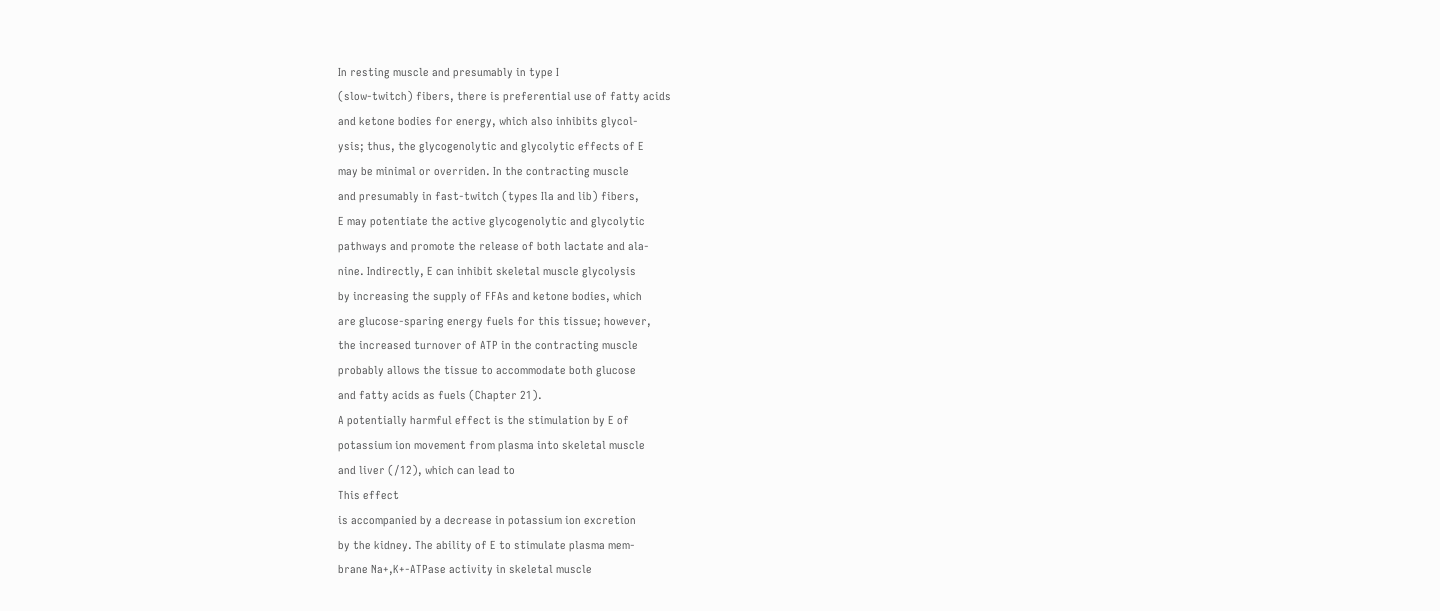In resting muscle and presumably in type I
(slow-twitch) fibers, there is preferential use of fatty acids
and ketone bodies for energy, which also inhibits glycol-
ysis; thus, the glycogenolytic and glycolytic effects of E
may be minimal or overriden. In the contracting muscle
and presumably in fast-twitch (types Ila and lib) fibers,
E may potentiate the active glycogenolytic and glycolytic
pathways and promote the release of both lactate and ala-
nine. Indirectly, E can inhibit skeletal muscle glycolysis
by increasing the supply of FFAs and ketone bodies, which
are glucose-sparing energy fuels for this tissue; however,
the increased turnover of ATP in the contracting muscle
probably allows the tissue to accommodate both glucose
and fatty acids as fuels (Chapter 21).
A potentially harmful effect is the stimulation by E of
potassium ion movement from plasma into skeletal muscle
and liver (/12), which can lead to
This effect
is accompanied by a decrease in potassium ion excretion
by the kidney. The ability of E to stimulate plasma mem-
brane Na+,K+-ATPase activity in skeletal muscle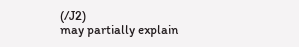(/J2)
may partially explain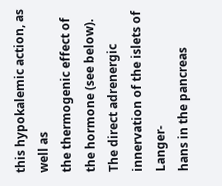this hypokalemic action, as well as
the thermogenic effect of the hormone (see below).
The direct adrenergic innervation of the islets of Langer-
hans in the pancreas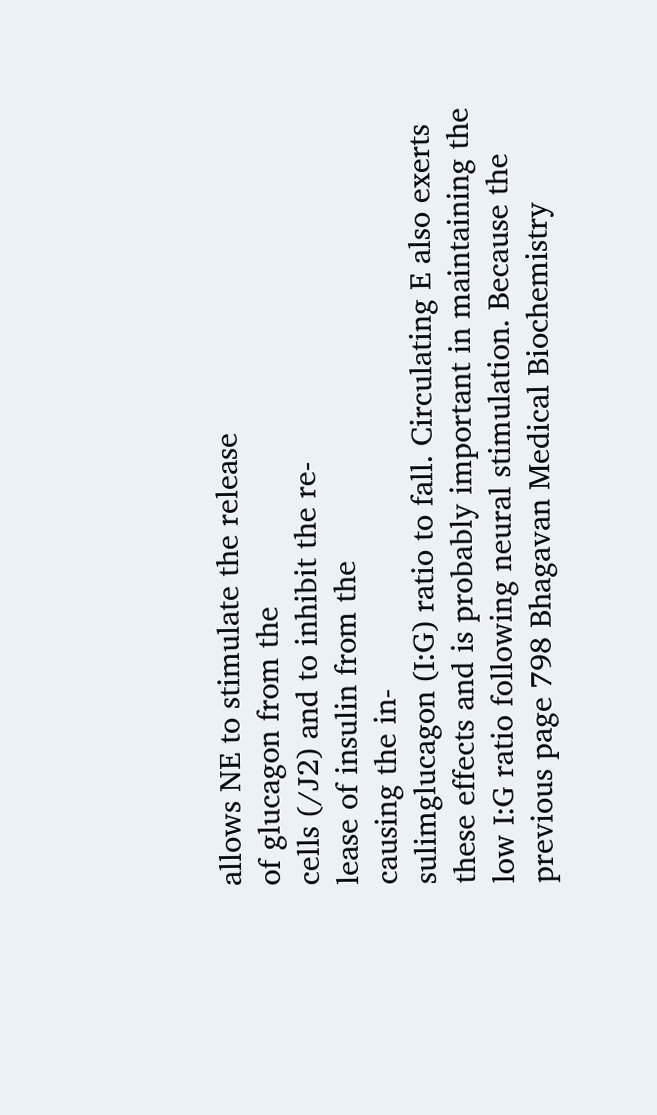allows NE to stimulate the release
of glucagon from the
cells (/J2) and to inhibit the re-
lease of insulin from the
causing the in-
sulimglucagon (I:G) ratio to fall. Circulating E also exerts
these effects and is probably important in maintaining the
low I:G ratio following neural stimulation. Because the
previous page 798 Bhagavan Medical Biochemistry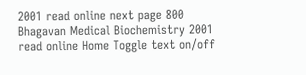2001 read online next page 800 Bhagavan Medical Biochemistry 2001 read online Home Toggle text on/off